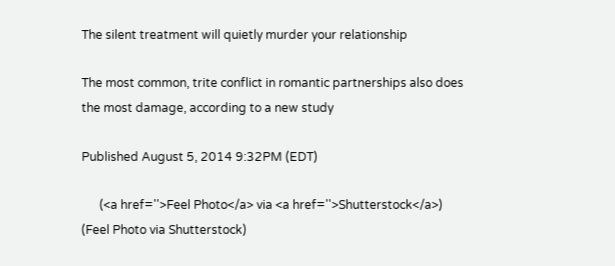The silent treatment will quietly murder your relationship

The most common, trite conflict in romantic partnerships also does the most damage, according to a new study

Published August 5, 2014 9:32PM (EDT)

      (<a href=''>Feel Photo</a> via <a href=''>Shutterstock</a>)
(Feel Photo via Shutterstock)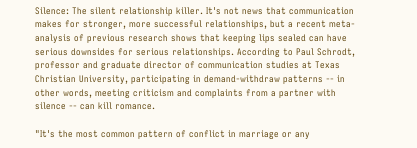Silence: The silent relationship killer. It's not news that communication makes for stronger, more successful relationships, but a recent meta-analysis of previous research shows that keeping lips sealed can have serious downsides for serious relationships. According to Paul Schrodt, professor and graduate director of communication studies at Texas Christian University, participating in demand-withdraw patterns -- in other words, meeting criticism and complaints from a partner with silence -- can kill romance.

"It's the most common pattern of conflict in marriage or any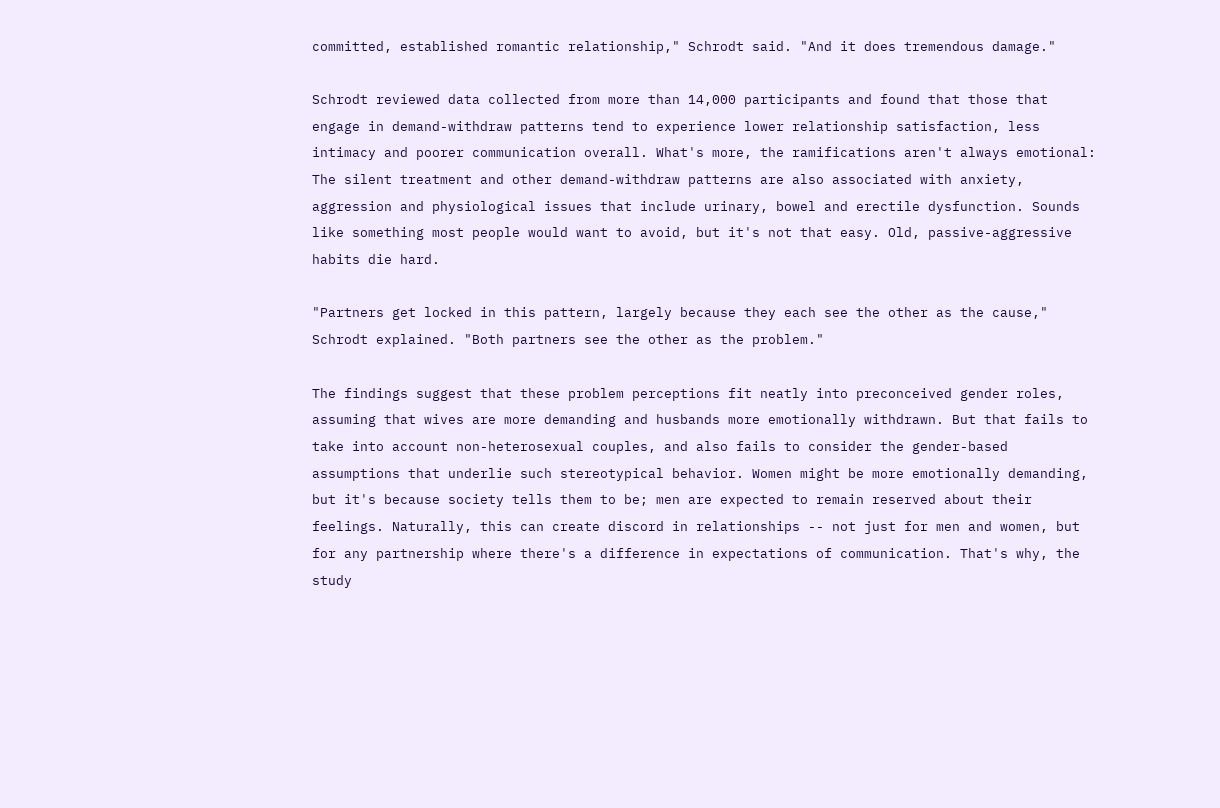committed, established romantic relationship," Schrodt said. "And it does tremendous damage."

Schrodt reviewed data collected from more than 14,000 participants and found that those that engage in demand-withdraw patterns tend to experience lower relationship satisfaction, less intimacy and poorer communication overall. What's more, the ramifications aren't always emotional: The silent treatment and other demand-withdraw patterns are also associated with anxiety, aggression and physiological issues that include urinary, bowel and erectile dysfunction. Sounds like something most people would want to avoid, but it's not that easy. Old, passive-aggressive habits die hard.

"Partners get locked in this pattern, largely because they each see the other as the cause," Schrodt explained. "Both partners see the other as the problem."

The findings suggest that these problem perceptions fit neatly into preconceived gender roles, assuming that wives are more demanding and husbands more emotionally withdrawn. But that fails to take into account non-heterosexual couples, and also fails to consider the gender-based assumptions that underlie such stereotypical behavior. Women might be more emotionally demanding, but it's because society tells them to be; men are expected to remain reserved about their feelings. Naturally, this can create discord in relationships -- not just for men and women, but for any partnership where there's a difference in expectations of communication. That's why, the study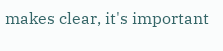makes clear, it's important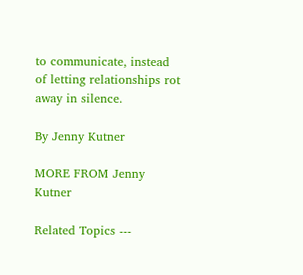to communicate, instead of letting relationships rot away in silence.

By Jenny Kutner

MORE FROM Jenny Kutner

Related Topics ---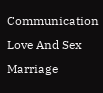Communication Love And Sex Marriage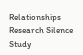Relationships Research Silence Study